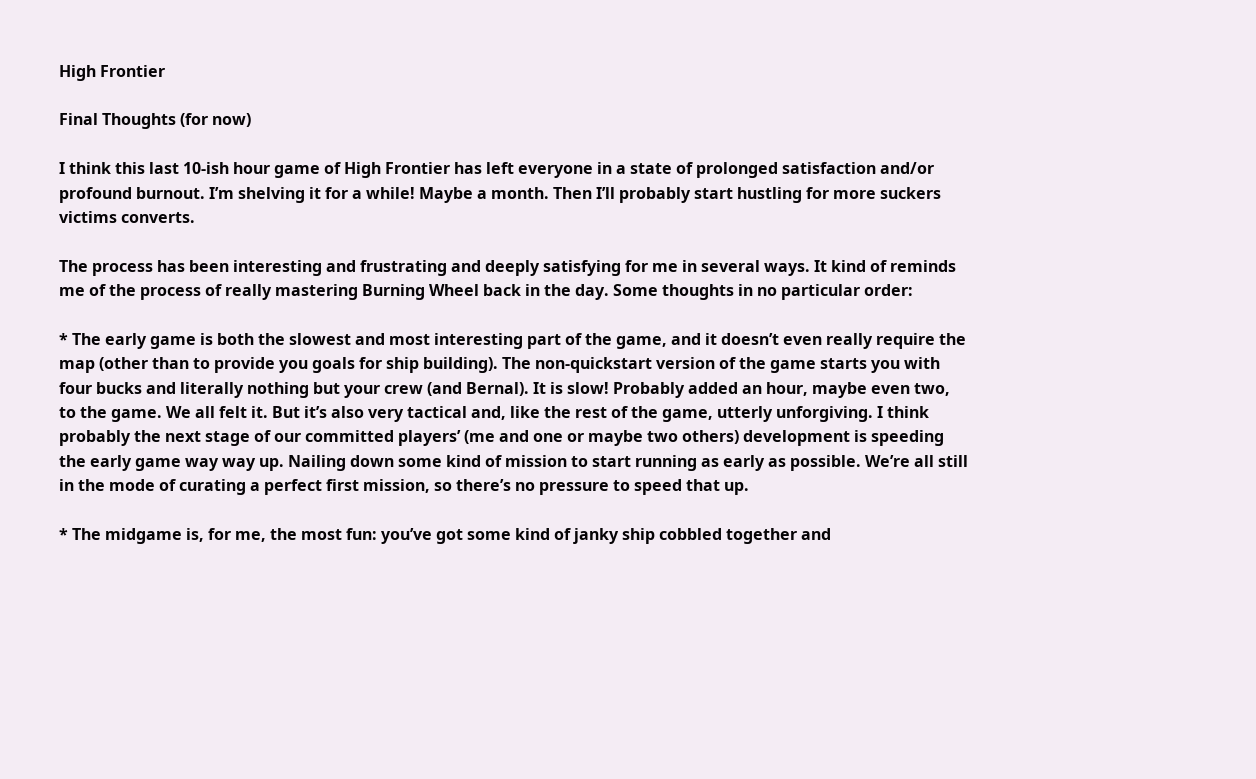High Frontier

Final Thoughts (for now)

I think this last 10-ish hour game of High Frontier has left everyone in a state of prolonged satisfaction and/or profound burnout. I’m shelving it for a while! Maybe a month. Then I’ll probably start hustling for more suckers victims converts.

The process has been interesting and frustrating and deeply satisfying for me in several ways. It kind of reminds me of the process of really mastering Burning Wheel back in the day. Some thoughts in no particular order:

* The early game is both the slowest and most interesting part of the game, and it doesn’t even really require the map (other than to provide you goals for ship building). The non-quickstart version of the game starts you with four bucks and literally nothing but your crew (and Bernal). It is slow! Probably added an hour, maybe even two, to the game. We all felt it. But it’s also very tactical and, like the rest of the game, utterly unforgiving. I think probably the next stage of our committed players’ (me and one or maybe two others) development is speeding the early game way way up. Nailing down some kind of mission to start running as early as possible. We’re all still in the mode of curating a perfect first mission, so there’s no pressure to speed that up.

* The midgame is, for me, the most fun: you’ve got some kind of janky ship cobbled together and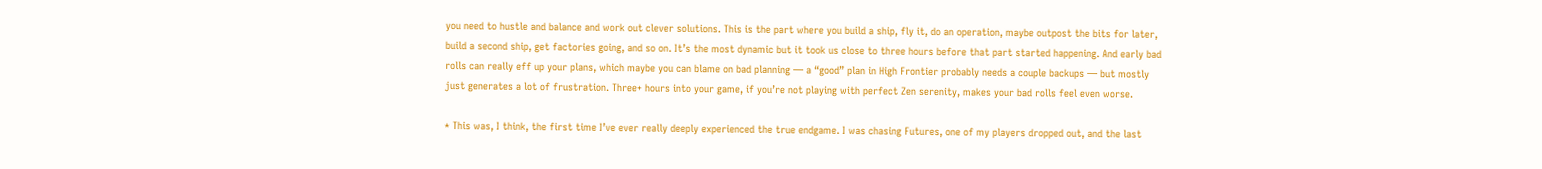you need to hustle and balance and work out clever solutions. This is the part where you build a ship, fly it, do an operation, maybe outpost the bits for later, build a second ship, get factories going, and so on. It’s the most dynamic but it took us close to three hours before that part started happening. And early bad rolls can really eff up your plans, which maybe you can blame on bad planning — a “good” plan in High Frontier probably needs a couple backups — but mostly just generates a lot of frustration. Three+ hours into your game, if you’re not playing with perfect Zen serenity, makes your bad rolls feel even worse.

* This was, I think, the first time I’ve ever really deeply experienced the true endgame. I was chasing Futures, one of my players dropped out, and the last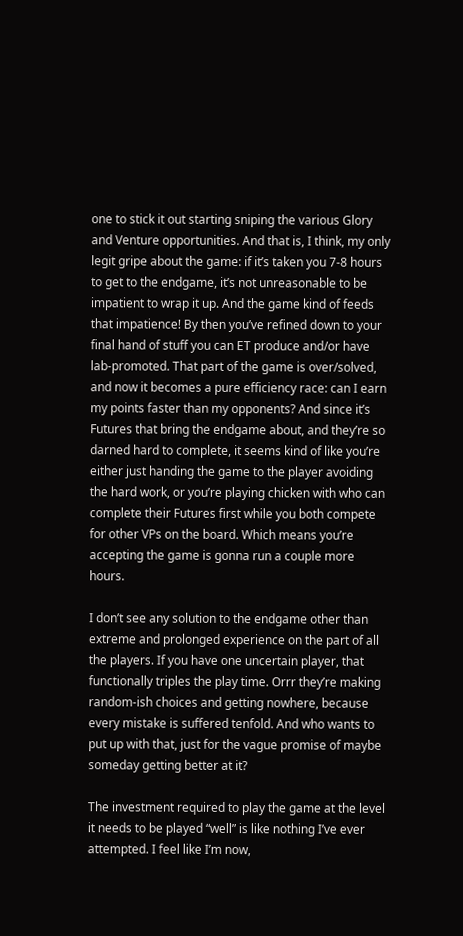one to stick it out starting sniping the various Glory and Venture opportunities. And that is, I think, my only legit gripe about the game: if it’s taken you 7-8 hours to get to the endgame, it’s not unreasonable to be impatient to wrap it up. And the game kind of feeds that impatience! By then you’ve refined down to your final hand of stuff you can ET produce and/or have lab-promoted. That part of the game is over/solved, and now it becomes a pure efficiency race: can I earn my points faster than my opponents? And since it’s Futures that bring the endgame about, and they’re so darned hard to complete, it seems kind of like you’re either just handing the game to the player avoiding the hard work, or you’re playing chicken with who can complete their Futures first while you both compete for other VPs on the board. Which means you’re accepting the game is gonna run a couple more hours.

I don’t see any solution to the endgame other than extreme and prolonged experience on the part of all the players. If you have one uncertain player, that functionally triples the play time. Orrr they’re making random-ish choices and getting nowhere, because every mistake is suffered tenfold. And who wants to put up with that, just for the vague promise of maybe someday getting better at it?

The investment required to play the game at the level it needs to be played “well” is like nothing I’ve ever attempted. I feel like I’m now,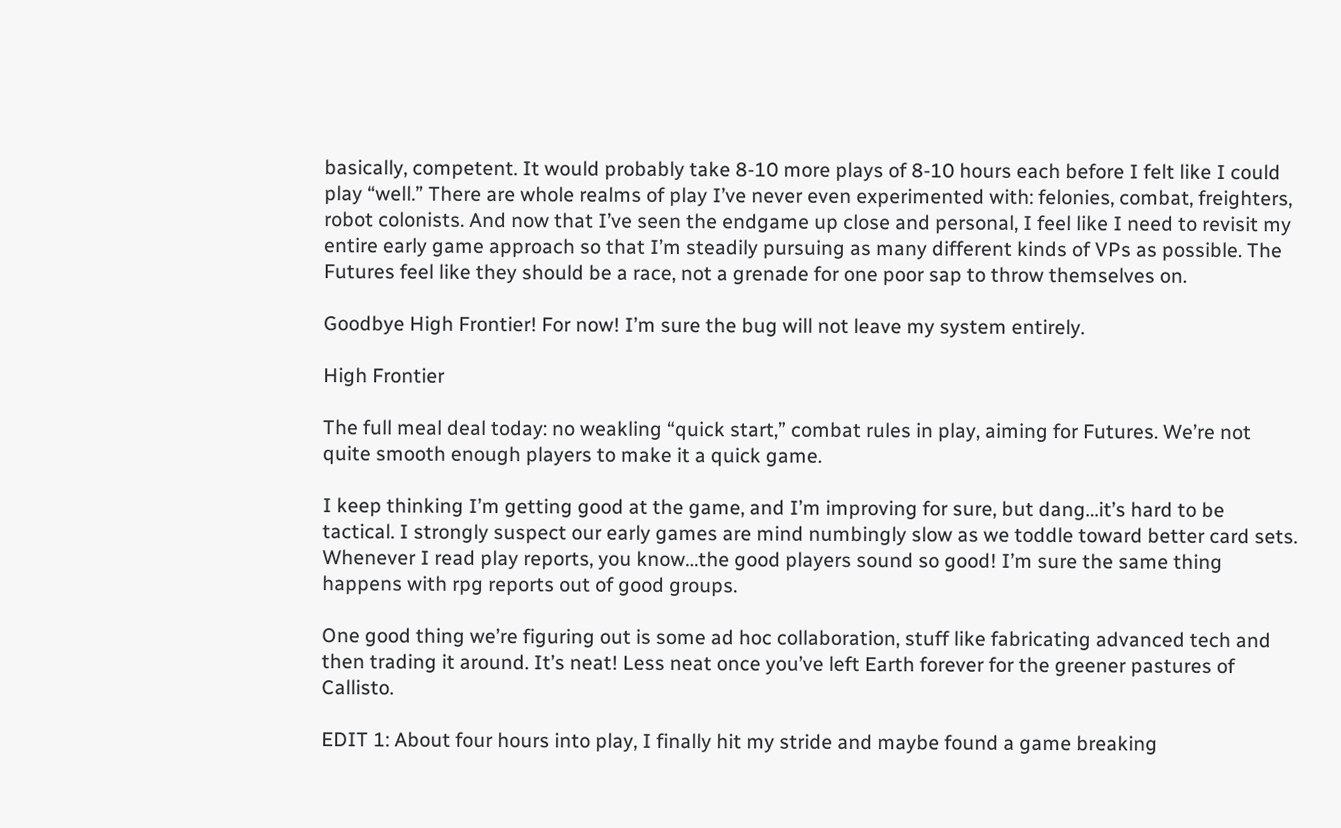basically, competent. It would probably take 8-10 more plays of 8-10 hours each before I felt like I could play “well.” There are whole realms of play I’ve never even experimented with: felonies, combat, freighters, robot colonists. And now that I’ve seen the endgame up close and personal, I feel like I need to revisit my entire early game approach so that I’m steadily pursuing as many different kinds of VPs as possible. The Futures feel like they should be a race, not a grenade for one poor sap to throw themselves on.

Goodbye High Frontier! For now! I’m sure the bug will not leave my system entirely.

High Frontier

The full meal deal today: no weakling “quick start,” combat rules in play, aiming for Futures. We’re not quite smooth enough players to make it a quick game.

I keep thinking I’m getting good at the game, and I’m improving for sure, but dang…it’s hard to be tactical. I strongly suspect our early games are mind numbingly slow as we toddle toward better card sets. Whenever I read play reports, you know…the good players sound so good! I’m sure the same thing happens with rpg reports out of good groups.

One good thing we’re figuring out is some ad hoc collaboration, stuff like fabricating advanced tech and then trading it around. It’s neat! Less neat once you’ve left Earth forever for the greener pastures of Callisto.

EDIT 1: About four hours into play, I finally hit my stride and maybe found a game breaking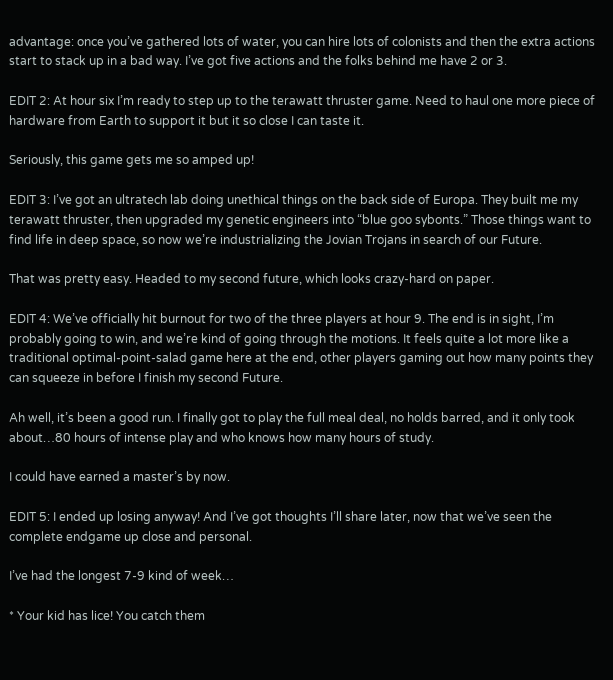advantage: once you’ve gathered lots of water, you can hire lots of colonists and then the extra actions start to stack up in a bad way. I’ve got five actions and the folks behind me have 2 or 3.

EDIT 2: At hour six I’m ready to step up to the terawatt thruster game. Need to haul one more piece of hardware from Earth to support it but it so close I can taste it.

Seriously, this game gets me so amped up!

EDIT 3: I’ve got an ultratech lab doing unethical things on the back side of Europa. They built me my terawatt thruster, then upgraded my genetic engineers into “blue goo sybonts.” Those things want to find life in deep space, so now we’re industrializing the Jovian Trojans in search of our Future.

That was pretty easy. Headed to my second future, which looks crazy-hard on paper.

EDIT 4: We’ve officially hit burnout for two of the three players at hour 9. The end is in sight, I’m probably going to win, and we’re kind of going through the motions. It feels quite a lot more like a traditional optimal-point-salad game here at the end, other players gaming out how many points they can squeeze in before I finish my second Future.

Ah well, it’s been a good run. I finally got to play the full meal deal, no holds barred, and it only took about…80 hours of intense play and who knows how many hours of study.

I could have earned a master’s by now.

EDIT 5: I ended up losing anyway! And I’ve got thoughts I’ll share later, now that we’ve seen the complete endgame up close and personal.

I’ve had the longest 7-9 kind of week…

* Your kid has lice! You catch them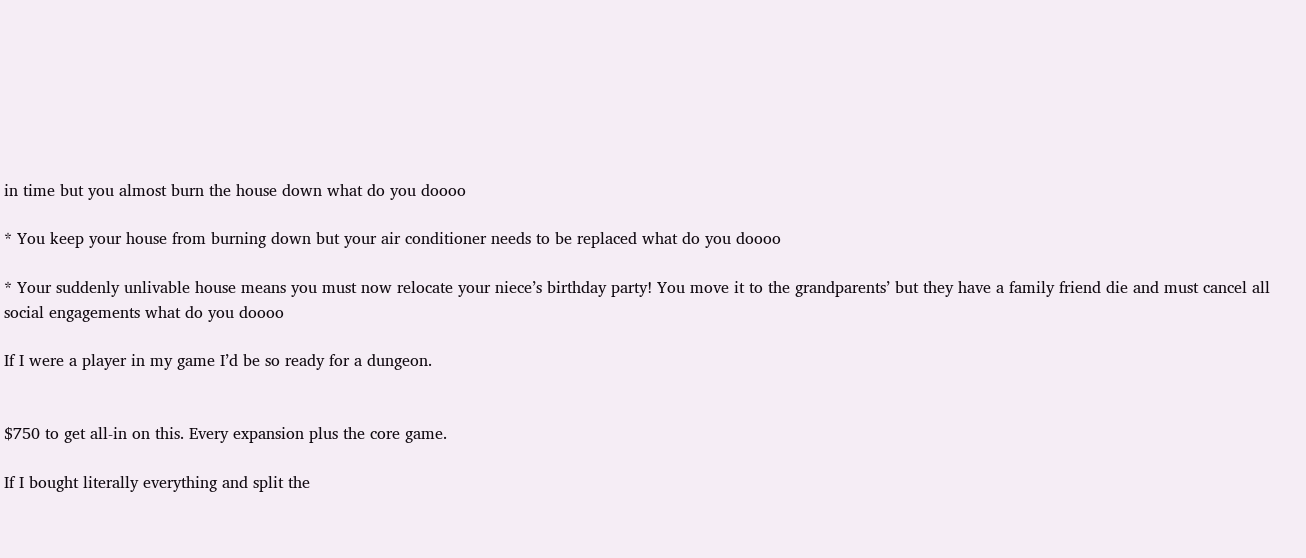in time but you almost burn the house down what do you doooo

* You keep your house from burning down but your air conditioner needs to be replaced what do you doooo

* Your suddenly unlivable house means you must now relocate your niece’s birthday party! You move it to the grandparents’ but they have a family friend die and must cancel all social engagements what do you doooo

If I were a player in my game I’d be so ready for a dungeon.


$750 to get all-in on this. Every expansion plus the core game.

If I bought literally everything and split the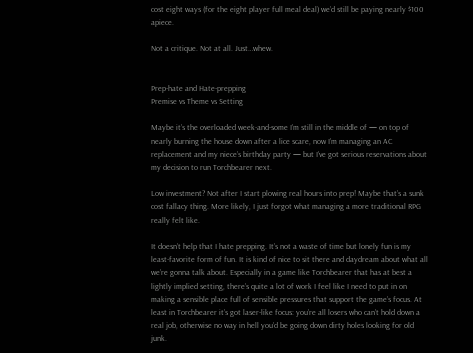cost eight ways (for the eight player full meal deal) we’d still be paying nearly $100 apiece.

Not a critique. Not at all. Just…whew.


Prep-hate and Hate-prepping
Premise vs Theme vs Setting

Maybe it’s the overloaded week-and-some I’m still in the middle of — on top of nearly burning the house down after a lice scare, now I’m managing an AC replacement and my niece’s birthday party — but I’ve got serious reservations about my decision to run Torchbearer next.

Low investment? Not after I start plowing real hours into prep! Maybe that’s a sunk cost fallacy thing. More likely, I just forgot what managing a more traditional RPG really felt like.

It doesn’t help that I hate prepping. It’s not a waste of time but lonely fun is my least-favorite form of fun. It is kind of nice to sit there and daydream about what all we’re gonna talk about. Especially in a game like Torchbearer that has at best a lightly implied setting, there’s quite a lot of work I feel like I need to put in on making a sensible place full of sensible pressures that support the game’s focus. At least in Torchbearer it’s got laser-like focus: you’re all losers who can’t hold down a real job, otherwise no way in hell you’d be going down dirty holes looking for old junk.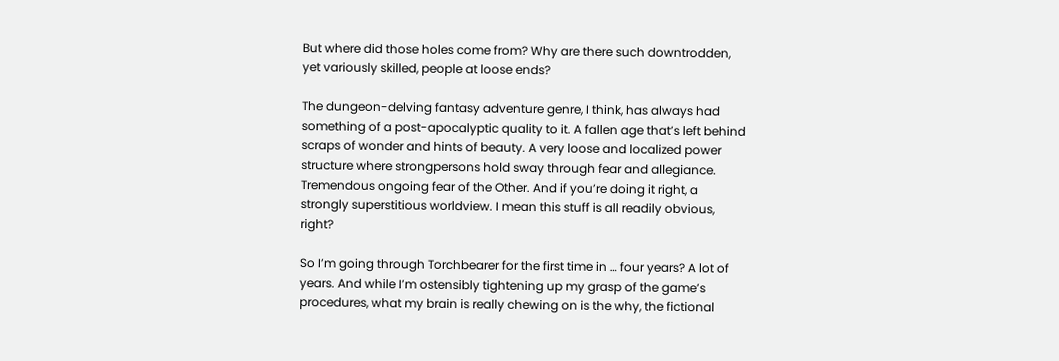But where did those holes come from? Why are there such downtrodden, yet variously skilled, people at loose ends?

The dungeon-delving fantasy adventure genre, I think, has always had something of a post-apocalyptic quality to it. A fallen age that’s left behind scraps of wonder and hints of beauty. A very loose and localized power structure where strongpersons hold sway through fear and allegiance. Tremendous ongoing fear of the Other. And if you’re doing it right, a strongly superstitious worldview. I mean this stuff is all readily obvious, right?

So I’m going through Torchbearer for the first time in … four years? A lot of years. And while I’m ostensibly tightening up my grasp of the game’s procedures, what my brain is really chewing on is the why, the fictional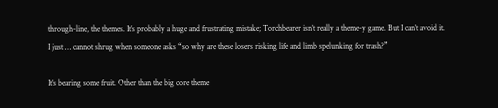through-line, the themes. It’s probably a huge and frustrating mistake; Torchbearer isn’t really a theme-y game. But I can’t avoid it. I just … cannot shrug when someone asks “so why are these losers risking life and limb spelunking for trash?”

It’s bearing some fruit. Other than the big core theme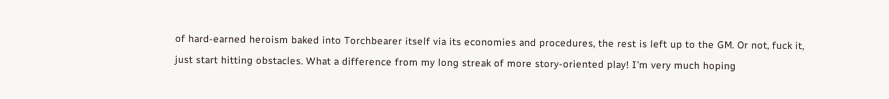of hard-earned heroism baked into Torchbearer itself via its economies and procedures, the rest is left up to the GM. Or not, fuck it, just start hitting obstacles. What a difference from my long streak of more story-oriented play! I’m very much hoping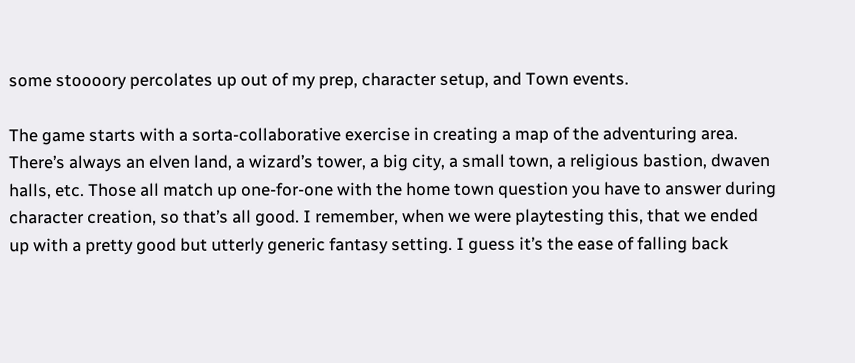some stoooory percolates up out of my prep, character setup, and Town events.

The game starts with a sorta-collaborative exercise in creating a map of the adventuring area. There’s always an elven land, a wizard’s tower, a big city, a small town, a religious bastion, dwaven halls, etc. Those all match up one-for-one with the home town question you have to answer during character creation, so that’s all good. I remember, when we were playtesting this, that we ended up with a pretty good but utterly generic fantasy setting. I guess it’s the ease of falling back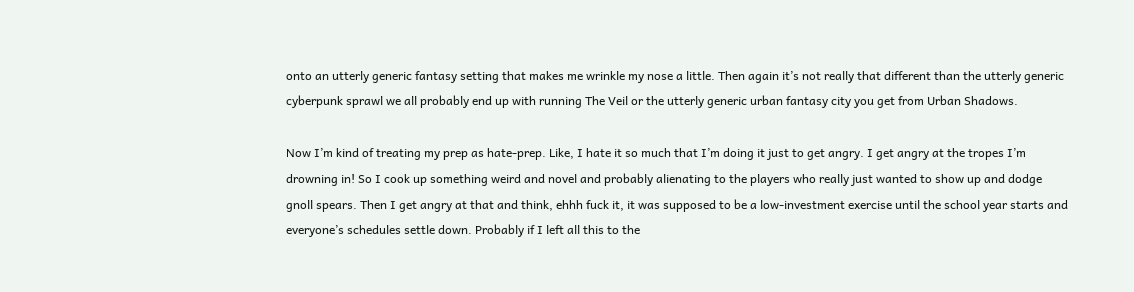onto an utterly generic fantasy setting that makes me wrinkle my nose a little. Then again it’s not really that different than the utterly generic cyberpunk sprawl we all probably end up with running The Veil or the utterly generic urban fantasy city you get from Urban Shadows.

Now I’m kind of treating my prep as hate-prep. Like, I hate it so much that I’m doing it just to get angry. I get angry at the tropes I’m drowning in! So I cook up something weird and novel and probably alienating to the players who really just wanted to show up and dodge gnoll spears. Then I get angry at that and think, ehhh fuck it, it was supposed to be a low-investment exercise until the school year starts and everyone’s schedules settle down. Probably if I left all this to the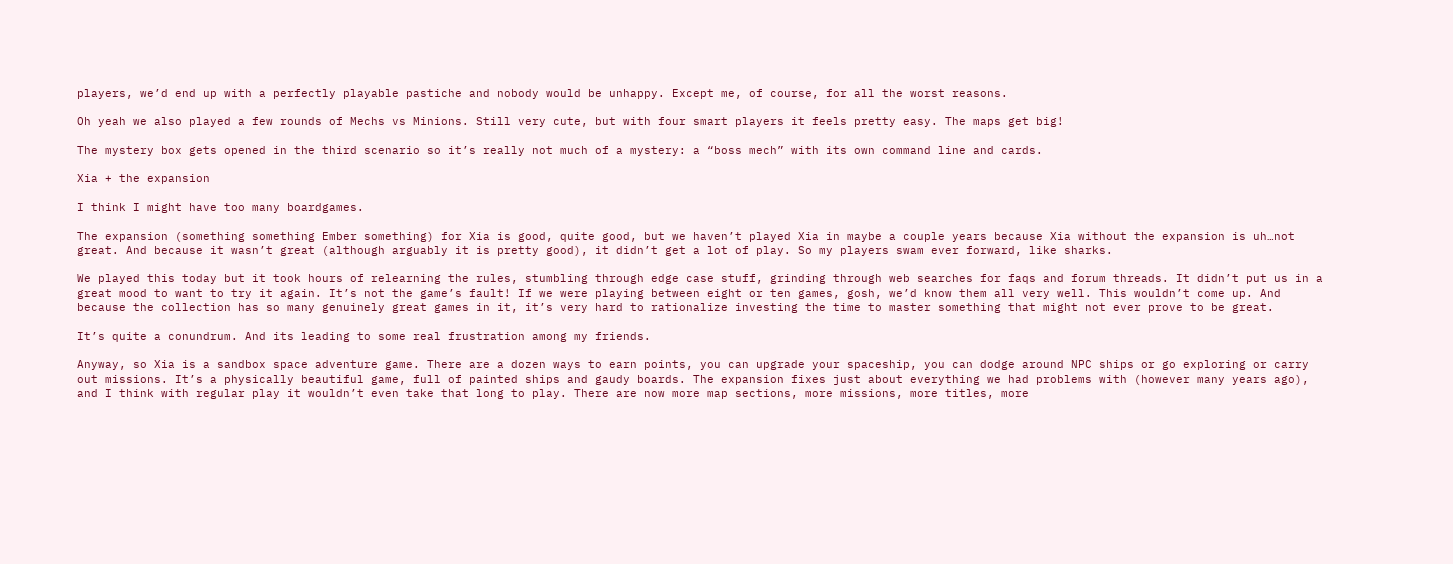players, we’d end up with a perfectly playable pastiche and nobody would be unhappy. Except me, of course, for all the worst reasons.

Oh yeah we also played a few rounds of Mechs vs Minions. Still very cute, but with four smart players it feels pretty easy. The maps get big!

The mystery box gets opened in the third scenario so it’s really not much of a mystery: a “boss mech” with its own command line and cards.

Xia + the expansion

I think I might have too many boardgames.

The expansion (something something Ember something) for Xia is good, quite good, but we haven’t played Xia in maybe a couple years because Xia without the expansion is uh…not great. And because it wasn’t great (although arguably it is pretty good), it didn’t get a lot of play. So my players swam ever forward, like sharks.

We played this today but it took hours of relearning the rules, stumbling through edge case stuff, grinding through web searches for faqs and forum threads. It didn’t put us in a great mood to want to try it again. It’s not the game’s fault! If we were playing between eight or ten games, gosh, we’d know them all very well. This wouldn’t come up. And because the collection has so many genuinely great games in it, it’s very hard to rationalize investing the time to master something that might not ever prove to be great.

It’s quite a conundrum. And its leading to some real frustration among my friends.

Anyway, so Xia is a sandbox space adventure game. There are a dozen ways to earn points, you can upgrade your spaceship, you can dodge around NPC ships or go exploring or carry out missions. It’s a physically beautiful game, full of painted ships and gaudy boards. The expansion fixes just about everything we had problems with (however many years ago), and I think with regular play it wouldn’t even take that long to play. There are now more map sections, more missions, more titles, more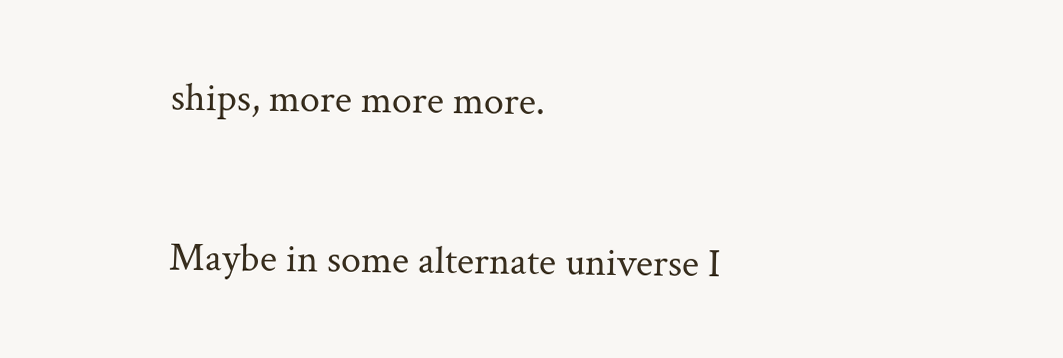ships, more more more.

Maybe in some alternate universe I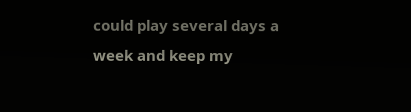could play several days a week and keep my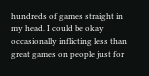hundreds of games straight in my head. I could be okay occasionally inflicting less than great games on people just for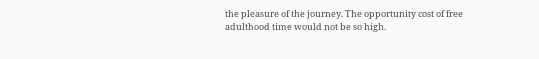the pleasure of the journey. The opportunity cost of free adulthood time would not be so high.